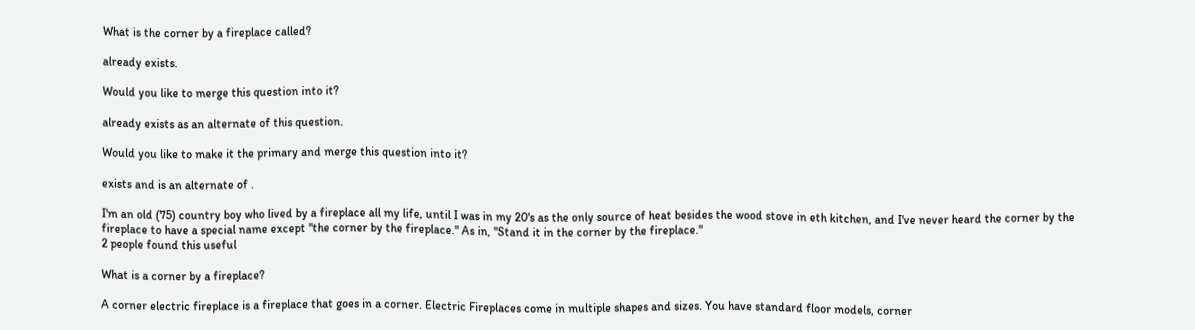What is the corner by a fireplace called?

already exists.

Would you like to merge this question into it?

already exists as an alternate of this question.

Would you like to make it the primary and merge this question into it?

exists and is an alternate of .

I'm an old (75) country boy who lived by a fireplace all my life, until I was in my 20's as the only source of heat besides the wood stove in eth kitchen, and I've never heard the corner by the fireplace to have a special name except "the corner by the fireplace." As in, "Stand it in the corner by the fireplace."
2 people found this useful

What is a corner by a fireplace?

A corner electric fireplace is a fireplace that goes in a corner. Electric Fireplaces come in multiple shapes and sizes. You have standard floor models, corner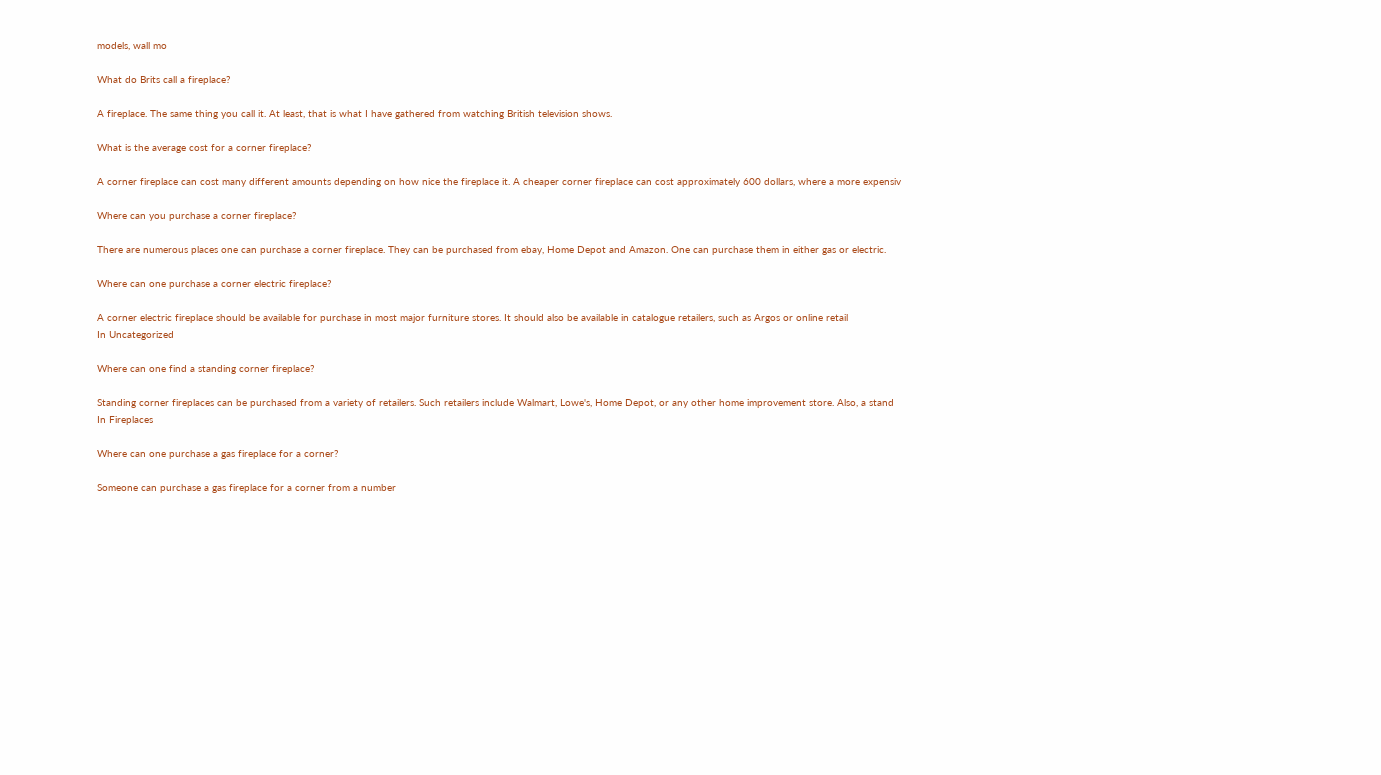models, wall mo

What do Brits call a fireplace?

A fireplace. The same thing you call it. At least, that is what I have gathered from watching British television shows.

What is the average cost for a corner fireplace?

A corner fireplace can cost many different amounts depending on how nice the fireplace it. A cheaper corner fireplace can cost approximately 600 dollars, where a more expensiv

Where can you purchase a corner fireplace?

There are numerous places one can purchase a corner fireplace. They can be purchased from ebay, Home Depot and Amazon. One can purchase them in either gas or electric.

Where can one purchase a corner electric fireplace?

A corner electric fireplace should be available for purchase in most major furniture stores. It should also be available in catalogue retailers, such as Argos or online retail
In Uncategorized

Where can one find a standing corner fireplace?

Standing corner fireplaces can be purchased from a variety of retailers. Such retailers include Walmart, Lowe's, Home Depot, or any other home improvement store. Also, a stand
In Fireplaces

Where can one purchase a gas fireplace for a corner?

Someone can purchase a gas fireplace for a corner from a number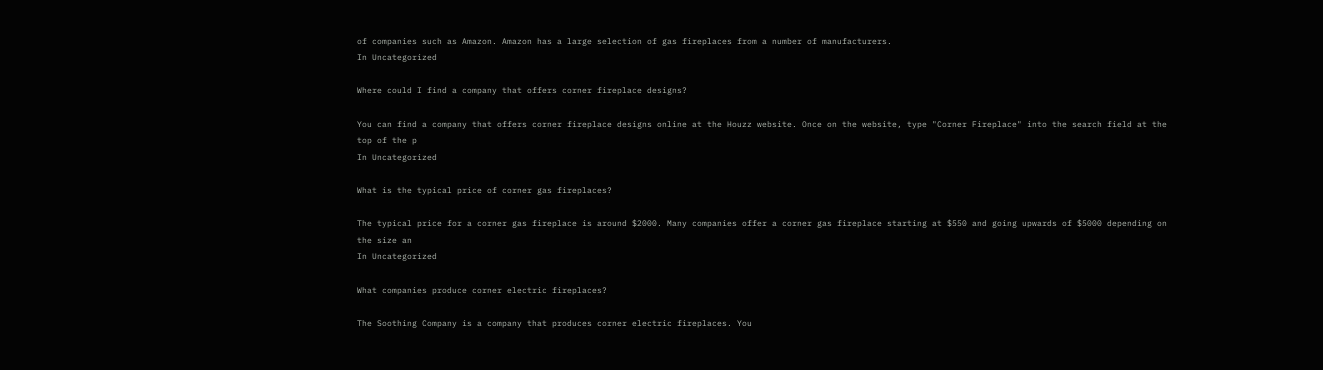of companies such as Amazon. Amazon has a large selection of gas fireplaces from a number of manufacturers.
In Uncategorized

Where could I find a company that offers corner fireplace designs?

You can find a company that offers corner fireplace designs online at the Houzz website. Once on the website, type "Corner Fireplace" into the search field at the top of the p
In Uncategorized

What is the typical price of corner gas fireplaces?

The typical price for a corner gas fireplace is around $2000. Many companies offer a corner gas fireplace starting at $550 and going upwards of $5000 depending on the size an
In Uncategorized

What companies produce corner electric fireplaces?

The Soothing Company is a company that produces corner electric fireplaces. You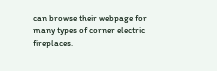can browse their webpage for many types of corner electric fireplaces.